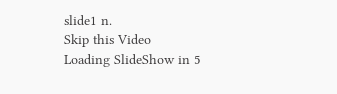slide1 n.
Skip this Video
Loading SlideShow in 5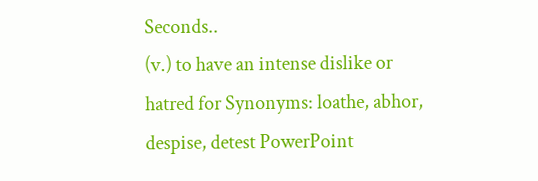Seconds..
(v.) to have an intense dislike or hatred for Synonyms: loathe, abhor, despise, detest PowerPoint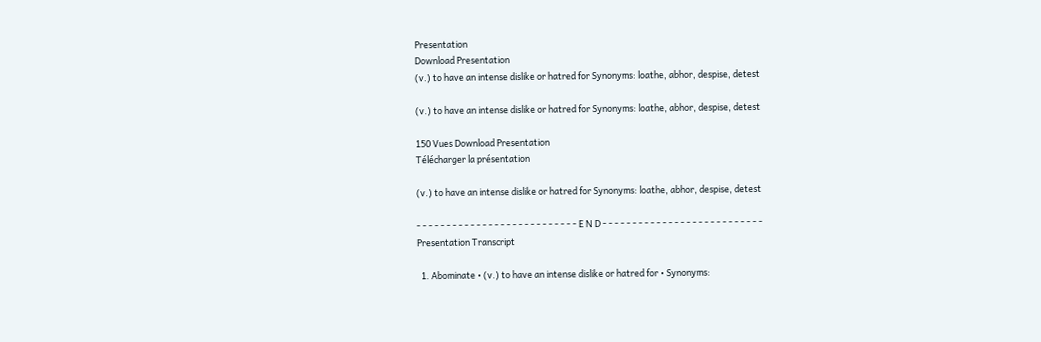Presentation
Download Presentation
(v.) to have an intense dislike or hatred for Synonyms: loathe, abhor, despise, detest

(v.) to have an intense dislike or hatred for Synonyms: loathe, abhor, despise, detest

150 Vues Download Presentation
Télécharger la présentation

(v.) to have an intense dislike or hatred for Synonyms: loathe, abhor, despise, detest

- - - - - - - - - - - - - - - - - - - - - - - - - - - E N D - - - - - - - - - - - - - - - - - - - - - - - - - - -
Presentation Transcript

  1. Abominate • (v.) to have an intense dislike or hatred for • Synonyms: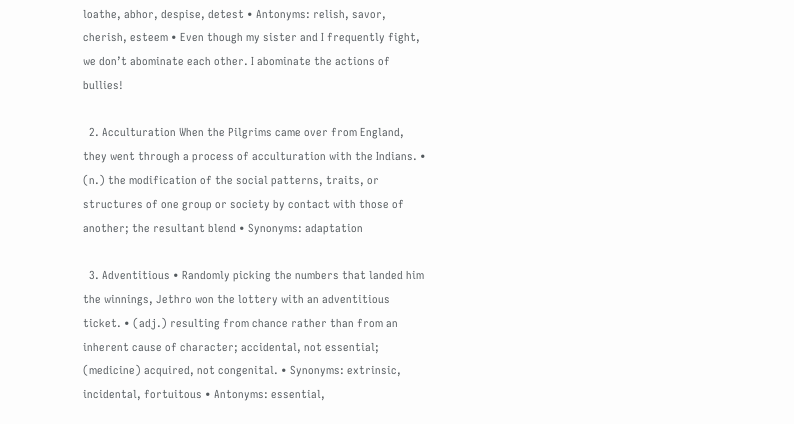loathe, abhor, despise, detest • Antonyms: relish, savor, cherish, esteem • Even though my sister and I frequently fight, we don’t abominate each other. I abominate the actions of bullies!

  2. Acculturation When the Pilgrims came over from England, they went through a process of acculturation with the Indians. • (n.) the modification of the social patterns, traits, or structures of one group or society by contact with those of another; the resultant blend • Synonyms: adaptation

  3. Adventitious • Randomly picking the numbers that landed him the winnings, Jethro won the lottery with an adventitious ticket. • (adj.) resulting from chance rather than from an inherent cause of character; accidental, not essential; (medicine) acquired, not congenital. • Synonyms: extrinsic, incidental, fortuitous • Antonyms: essential,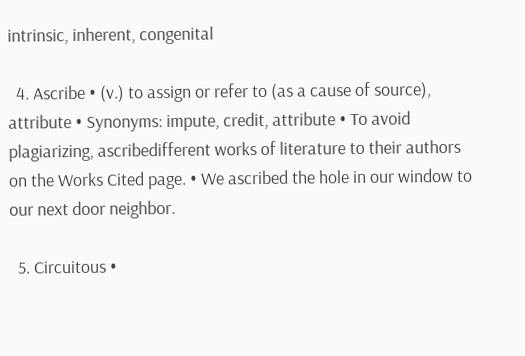intrinsic, inherent, congenital

  4. Ascribe • (v.) to assign or refer to (as a cause of source), attribute • Synonyms: impute, credit, attribute • To avoid plagiarizing, ascribedifferent works of literature to their authors on the Works Cited page. • We ascribed the hole in our window to our next door neighbor.

  5. Circuitous •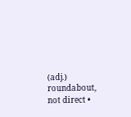(adj.) roundabout, not direct •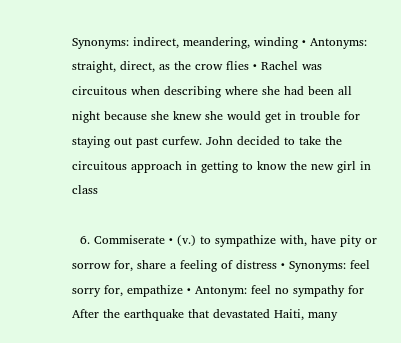Synonyms: indirect, meandering, winding • Antonyms: straight, direct, as the crow flies • Rachel was circuitous when describing where she had been all night because she knew she would get in trouble for staying out past curfew. John decided to take the circuitous approach in getting to know the new girl in class

  6. Commiserate • (v.) to sympathize with, have pity or sorrow for, share a feeling of distress • Synonyms: feel sorry for, empathize • Antonym: feel no sympathy for After the earthquake that devastated Haiti, many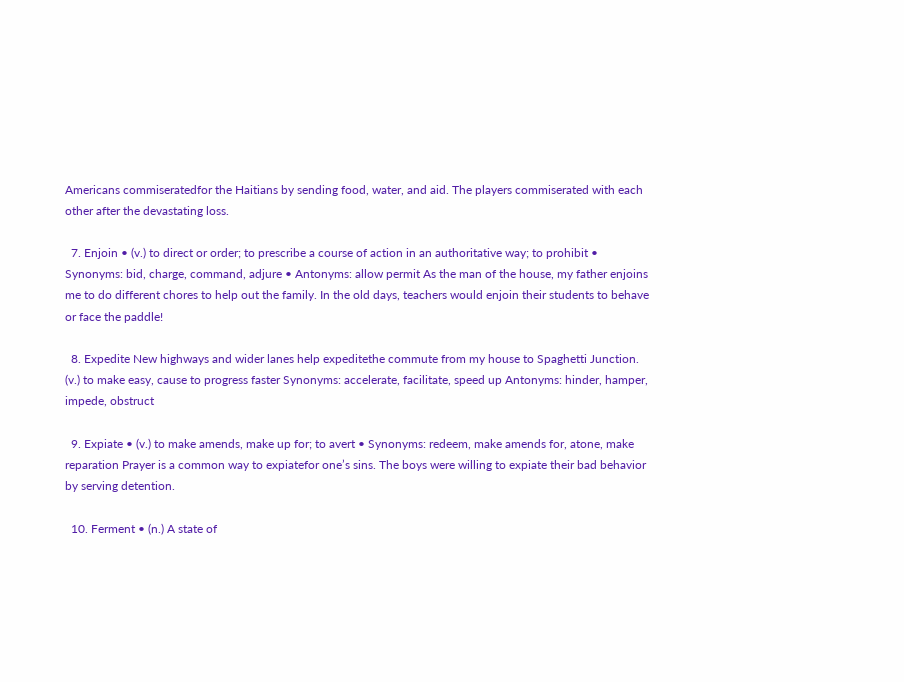Americans commiseratedfor the Haitians by sending food, water, and aid. The players commiserated with each other after the devastating loss.

  7. Enjoin • (v.) to direct or order; to prescribe a course of action in an authoritative way; to prohibit • Synonyms: bid, charge, command, adjure • Antonyms: allow permit As the man of the house, my father enjoins me to do different chores to help out the family. In the old days, teachers would enjoin their students to behave or face the paddle!

  8. Expedite New highways and wider lanes help expeditethe commute from my house to Spaghetti Junction. (v.) to make easy, cause to progress faster Synonyms: accelerate, facilitate, speed up Antonyms: hinder, hamper, impede, obstruct

  9. Expiate • (v.) to make amends, make up for; to avert • Synonyms: redeem, make amends for, atone, make reparation Prayer is a common way to expiatefor one’s sins. The boys were willing to expiate their bad behavior by serving detention.

  10. Ferment • (n.) A state of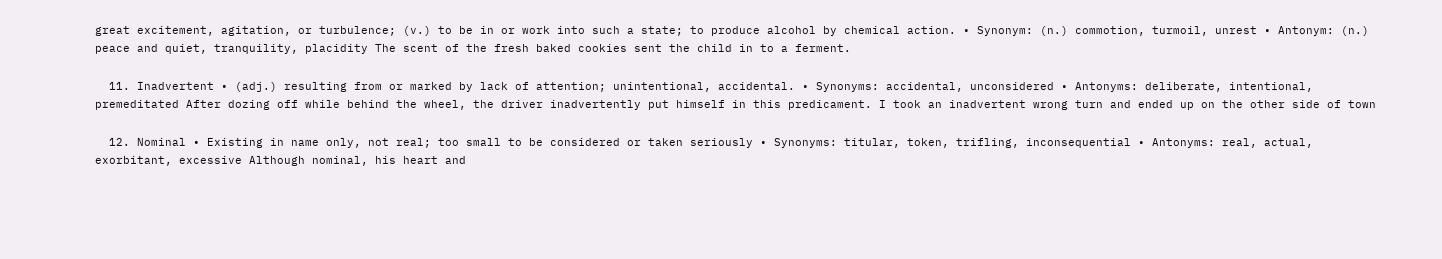great excitement, agitation, or turbulence; (v.) to be in or work into such a state; to produce alcohol by chemical action. • Synonym: (n.) commotion, turmoil, unrest • Antonym: (n.) peace and quiet, tranquility, placidity The scent of the fresh baked cookies sent the child in to a ferment.

  11. Inadvertent • (adj.) resulting from or marked by lack of attention; unintentional, accidental. • Synonyms: accidental, unconsidered • Antonyms: deliberate, intentional, premeditated After dozing off while behind the wheel, the driver inadvertently put himself in this predicament. I took an inadvertent wrong turn and ended up on the other side of town

  12. Nominal • Existing in name only, not real; too small to be considered or taken seriously • Synonyms: titular, token, trifling, inconsequential • Antonyms: real, actual, exorbitant, excessive Although nominal, his heart and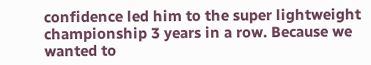confidence led him to the super lightweight championship 3 years in a row. Because we wanted to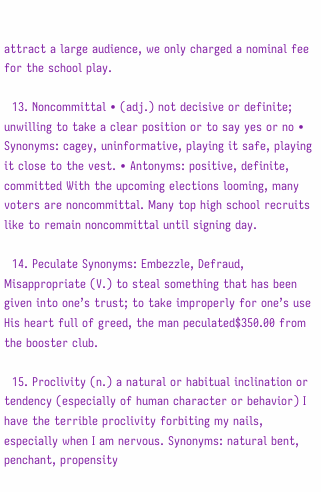attract a large audience, we only charged a nominal fee for the school play.

  13. Noncommittal • (adj.) not decisive or definite; unwilling to take a clear position or to say yes or no • Synonyms: cagey, uninformative, playing it safe, playing it close to the vest. • Antonyms: positive, definite, committed With the upcoming elections looming, many voters are noncommittal. Many top high school recruits like to remain noncommittal until signing day.

  14. Peculate Synonyms: Embezzle, Defraud, Misappropriate (V.) to steal something that has been given into one’s trust; to take improperly for one’s use His heart full of greed, the man peculated$350.00 from the booster club.

  15. Proclivity (n.) a natural or habitual inclination or tendency (especially of human character or behavior) I have the terrible proclivity forbiting my nails, especially when I am nervous. Synonyms: natural bent, penchant, propensity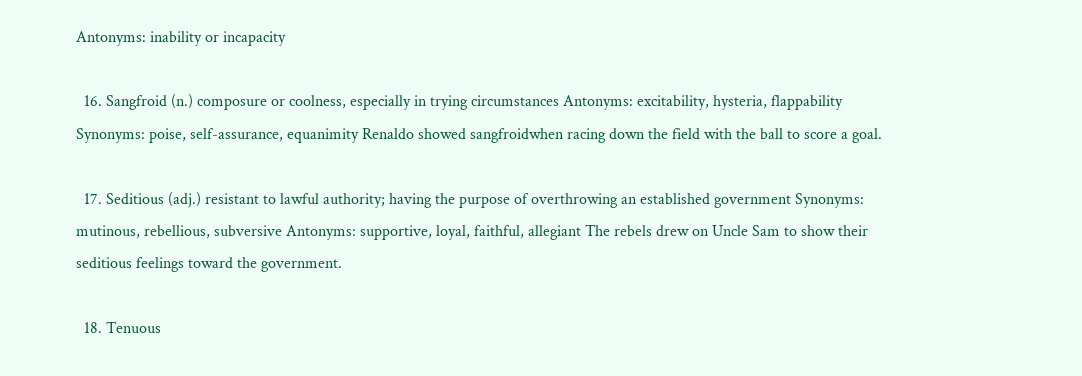Antonyms: inability or incapacity

  16. Sangfroid (n.) composure or coolness, especially in trying circumstances Antonyms: excitability, hysteria, flappability Synonyms: poise, self-assurance, equanimity Renaldo showed sangfroidwhen racing down the field with the ball to score a goal.

  17. Seditious (adj.) resistant to lawful authority; having the purpose of overthrowing an established government Synonyms: mutinous, rebellious, subversive Antonyms: supportive, loyal, faithful, allegiant The rebels drew on Uncle Sam to show their seditious feelings toward the government.

  18. Tenuous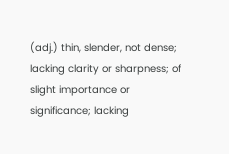(adj.) thin, slender, not dense; lacking clarity or sharpness; of slight importance or significance; lacking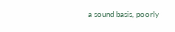a sound basis, poorly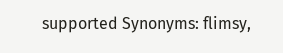supported Synonyms: flimsy,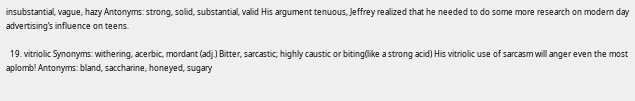insubstantial, vague, hazy Antonyms: strong, solid, substantial, valid His argument tenuous, Jeffrey realized that he needed to do some more research on modern day advertising’s influence on teens.

  19. vitriolic Synonyms: withering, acerbic, mordant (adj.) Bitter, sarcastic; highly caustic or biting(like a strong acid) His vitriolic use of sarcasm will anger even the most aplomb! Antonyms: bland, saccharine, honeyed, sugary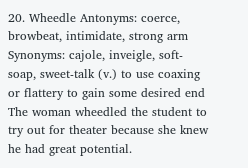20. Wheedle Antonyms: coerce, browbeat, intimidate, strong arm Synonyms: cajole, inveigle, soft-soap, sweet-talk (v.) to use coaxing or flattery to gain some desired end The woman wheedled the student to try out for theater because she knew he had great potential.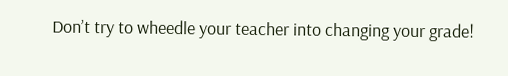Don’t try to wheedle your teacher into changing your grade!